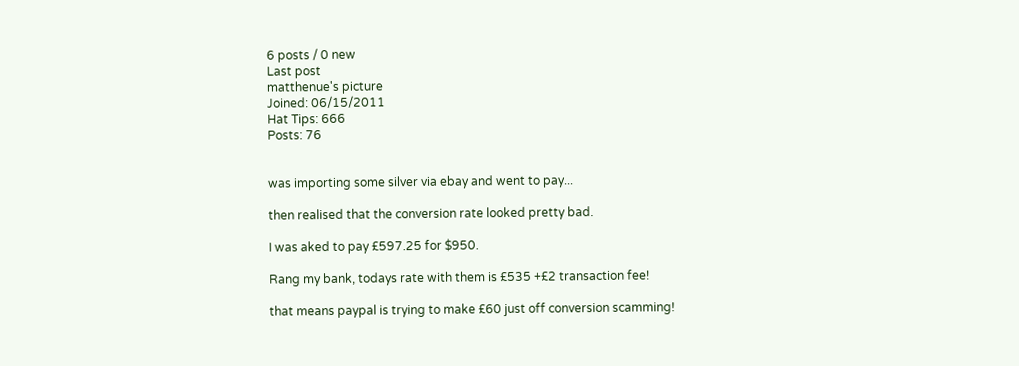6 posts / 0 new
Last post
matthenue's picture
Joined: 06/15/2011
Hat Tips: 666
Posts: 76


was importing some silver via ebay and went to pay...

then realised that the conversion rate looked pretty bad.

I was aked to pay £597.25 for $950.

Rang my bank, todays rate with them is £535 +£2 transaction fee!

that means paypal is trying to make £60 just off conversion scamming!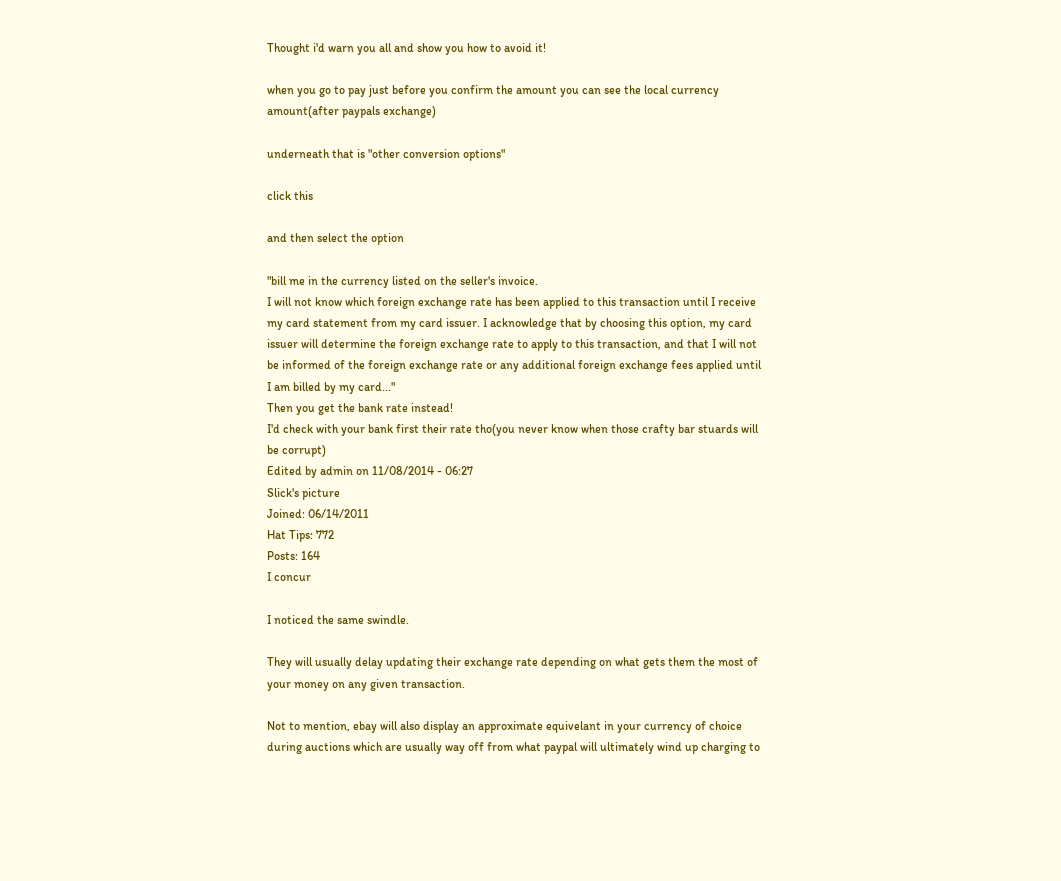Thought i'd warn you all and show you how to avoid it!

when you go to pay just before you confirm the amount you can see the local currency amount(after paypals exchange)

underneath that is "other conversion options"

click this

and then select the option

"bill me in the currency listed on the seller's invoice.
I will not know which foreign exchange rate has been applied to this transaction until I receive my card statement from my card issuer. I acknowledge that by choosing this option, my card issuer will determine the foreign exchange rate to apply to this transaction, and that I will not be informed of the foreign exchange rate or any additional foreign exchange fees applied until I am billed by my card..."
Then you get the bank rate instead!
I'd check with your bank first their rate tho(you never know when those crafty bar stuards will be corrupt)
Edited by admin on 11/08/2014 - 06:27
Slick's picture
Joined: 06/14/2011
Hat Tips: 772
Posts: 164
I concur

I noticed the same swindle.

They will usually delay updating their exchange rate depending on what gets them the most of your money on any given transaction.

Not to mention, ebay will also display an approximate equivelant in your currency of choice during auctions which are usually way off from what paypal will ultimately wind up charging to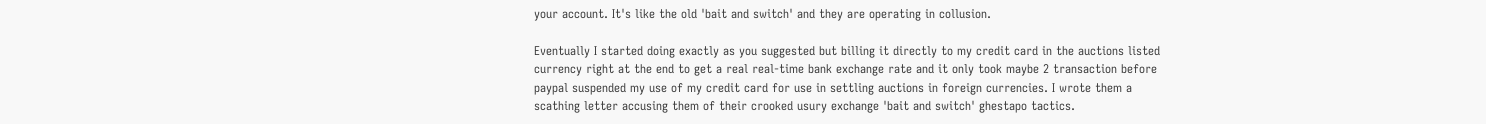your account. It's like the old 'bait and switch' and they are operating in collusion.

Eventually I started doing exactly as you suggested but billing it directly to my credit card in the auctions listed currency right at the end to get a real real-time bank exchange rate and it only took maybe 2 transaction before paypal suspended my use of my credit card for use in settling auctions in foreign currencies. I wrote them a scathing letter accusing them of their crooked usury exchange 'bait and switch' ghestapo tactics.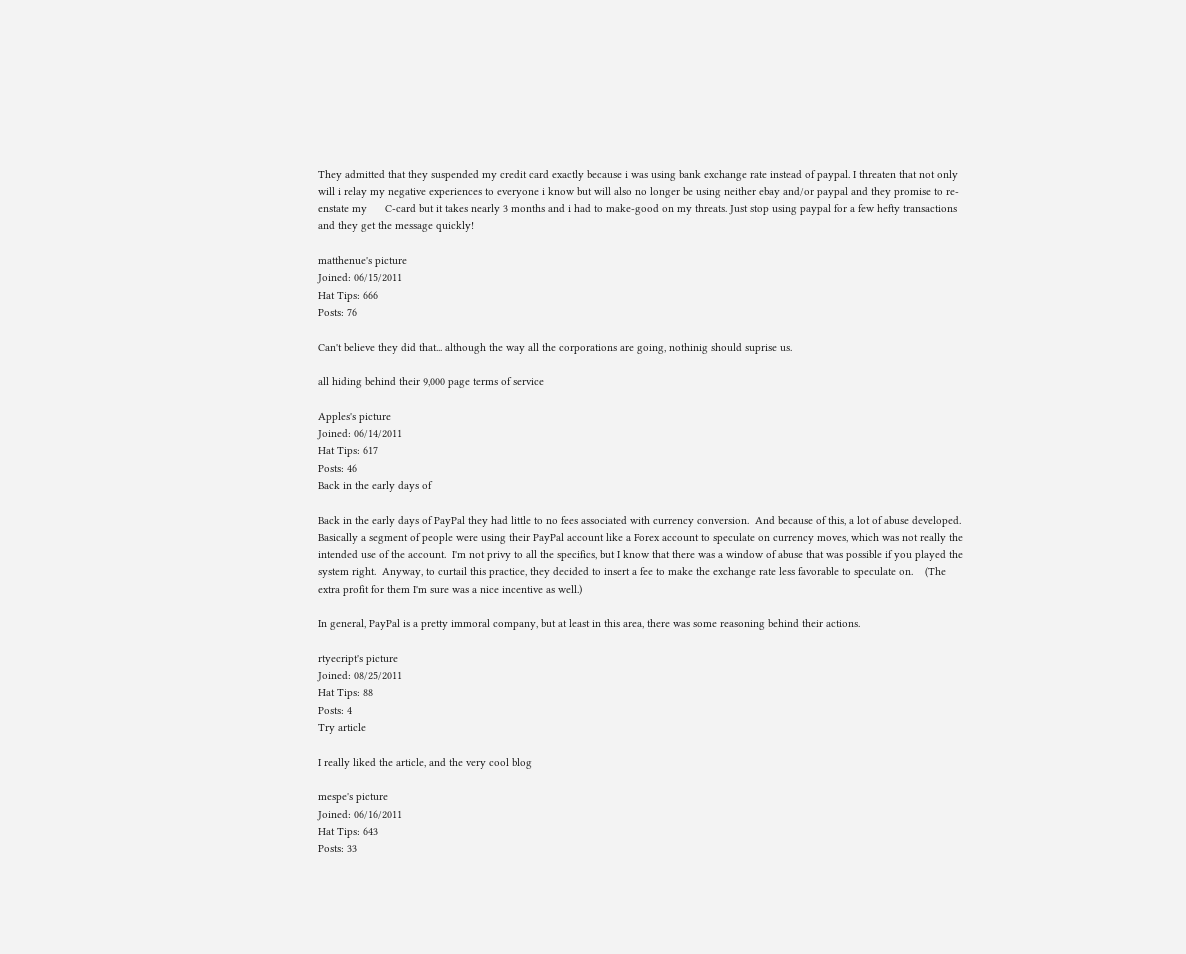They admitted that they suspended my credit card exactly because i was using bank exchange rate instead of paypal. I threaten that not only will i relay my negative experiences to everyone i know but will also no longer be using neither ebay and/or paypal and they promise to re-enstate my      C-card but it takes nearly 3 months and i had to make-good on my threats. Just stop using paypal for a few hefty transactions and they get the message quickly!

matthenue's picture
Joined: 06/15/2011
Hat Tips: 666
Posts: 76

Can't believe they did that... although the way all the corporations are going, nothinig should suprise us.

all hiding behind their 9,000 page terms of service

Apples's picture
Joined: 06/14/2011
Hat Tips: 617
Posts: 46
Back in the early days of

Back in the early days of PayPal they had little to no fees associated with currency conversion.  And because of this, a lot of abuse developed.  Basically a segment of people were using their PayPal account like a Forex account to speculate on currency moves, which was not really the intended use of the account.  I'm not privy to all the specifics, but I know that there was a window of abuse that was possible if you played the system right.  Anyway, to curtail this practice, they decided to insert a fee to make the exchange rate less favorable to speculate on.    (The extra profit for them I'm sure was a nice incentive as well.)

In general, PayPal is a pretty immoral company, but at least in this area, there was some reasoning behind their actions.

rtyecript's picture
Joined: 08/25/2011
Hat Tips: 88
Posts: 4
Try article

I really liked the article, and the very cool blog

mespe's picture
Joined: 06/16/2011
Hat Tips: 643
Posts: 33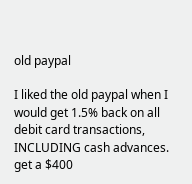old paypal

I liked the old paypal when I would get 1.5% back on all debit card transactions, INCLUDING cash advances. get a $400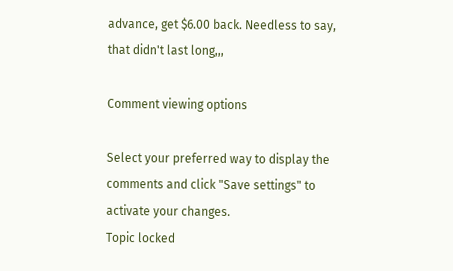advance, get $6.00 back. Needless to say, that didn't last long,,,

Comment viewing options

Select your preferred way to display the comments and click "Save settings" to activate your changes.
Topic locked